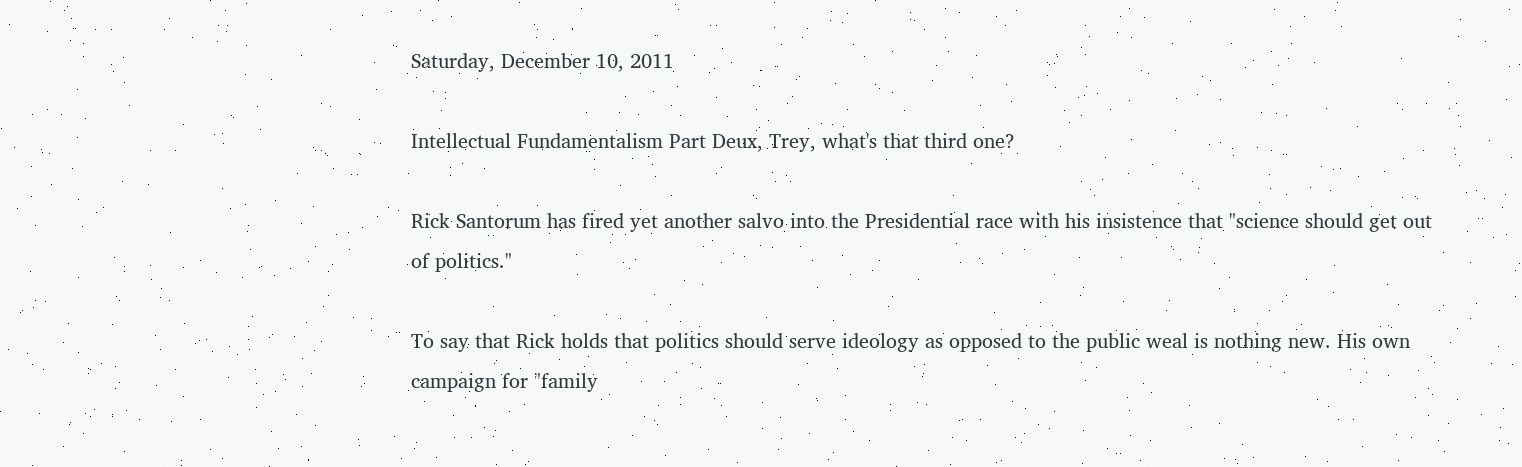Saturday, December 10, 2011

Intellectual Fundamentalism Part Deux, Trey, what's that third one?

Rick Santorum has fired yet another salvo into the Presidential race with his insistence that "science should get out of politics."

To say that Rick holds that politics should serve ideology as opposed to the public weal is nothing new. His own campaign for "family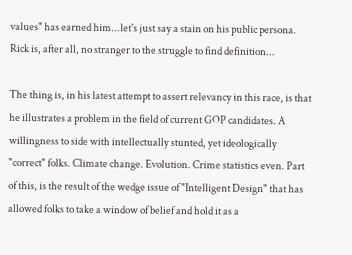values" has earned him...let's just say a stain on his public persona.  Rick is, after all, no stranger to the struggle to find definition...

The thing is, in his latest attempt to assert relevancy in this race, is that he illustrates a problem in the field of current GOP candidates. A willingness to side with intellectually stunted, yet ideologically "correct" folks. Climate change. Evolution. Crime statistics even. Part of this, is the result of the wedge issue of "Intelligent Design" that has allowed folks to take a window of belief and hold it as a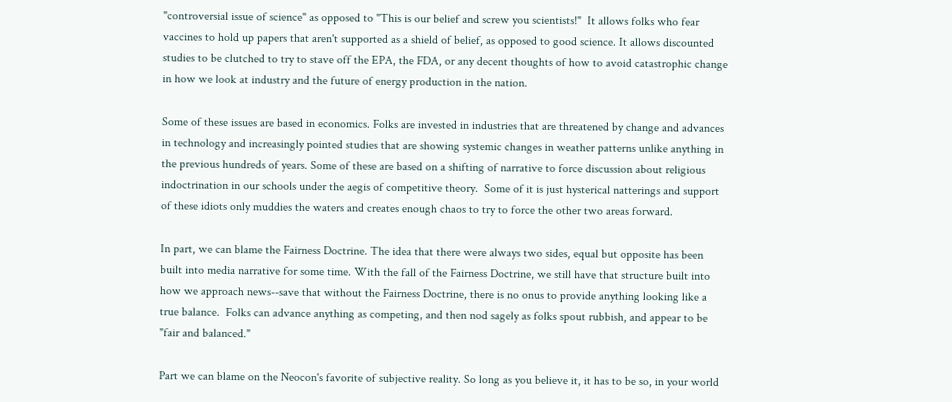"controversial issue of science" as opposed to "This is our belief and screw you scientists!"  It allows folks who fear vaccines to hold up papers that aren't supported as a shield of belief, as opposed to good science. It allows discounted studies to be clutched to try to stave off the EPA, the FDA, or any decent thoughts of how to avoid catastrophic change in how we look at industry and the future of energy production in the nation.

Some of these issues are based in economics. Folks are invested in industries that are threatened by change and advances in technology and increasingly pointed studies that are showing systemic changes in weather patterns unlike anything in the previous hundreds of years. Some of these are based on a shifting of narrative to force discussion about religious indoctrination in our schools under the aegis of competitive theory.  Some of it is just hysterical natterings and support of these idiots only muddies the waters and creates enough chaos to try to force the other two areas forward.

In part, we can blame the Fairness Doctrine. The idea that there were always two sides, equal but opposite has been built into media narrative for some time. With the fall of the Fairness Doctrine, we still have that structure built into how we approach news--save that without the Fairness Doctrine, there is no onus to provide anything looking like a true balance.  Folks can advance anything as competing, and then nod sagely as folks spout rubbish, and appear to be "fair and balanced."

Part we can blame on the Neocon's favorite of subjective reality. So long as you believe it, it has to be so, in your world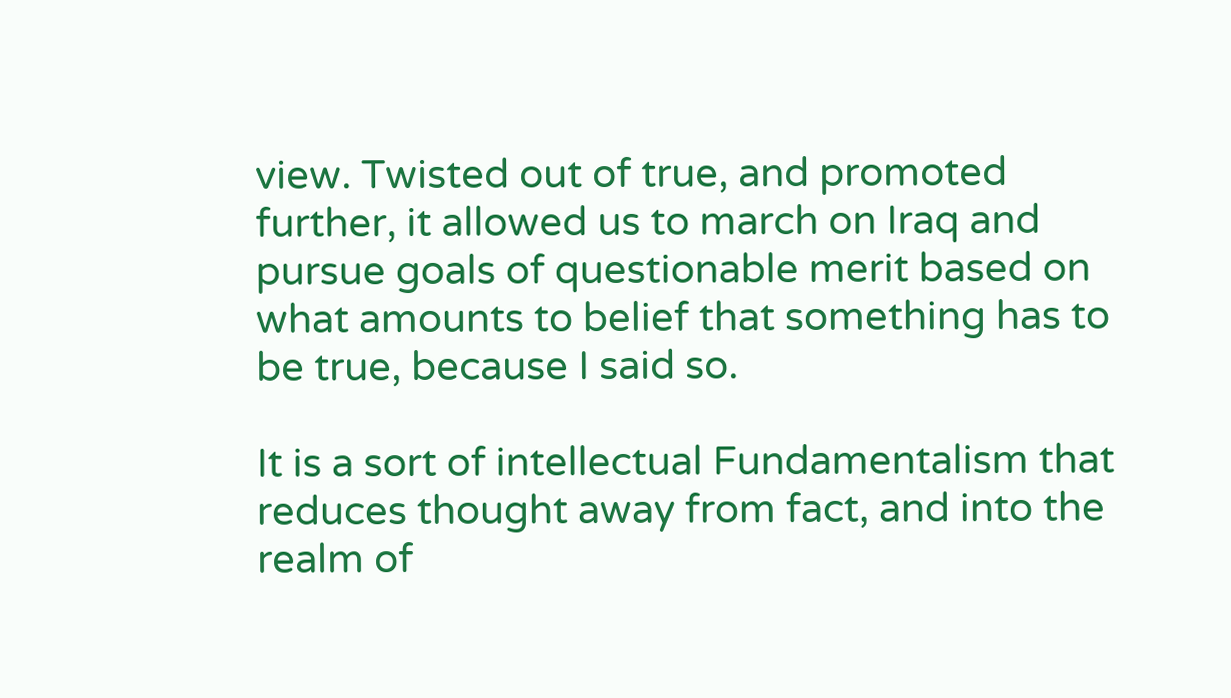view. Twisted out of true, and promoted further, it allowed us to march on Iraq and pursue goals of questionable merit based on what amounts to belief that something has to be true, because I said so.

It is a sort of intellectual Fundamentalism that reduces thought away from fact, and into the realm of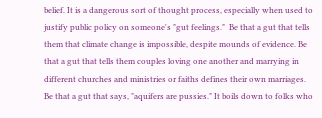belief. It is a dangerous sort of thought process, especially when used to justify public policy on someone's "gut feelings."  Be that a gut that tells them that climate change is impossible, despite mounds of evidence. Be that a gut that tells them couples loving one another and marrying in different churches and ministries or faiths defines their own marriages. Be that a gut that says, "aquifers are pussies." It boils down to folks who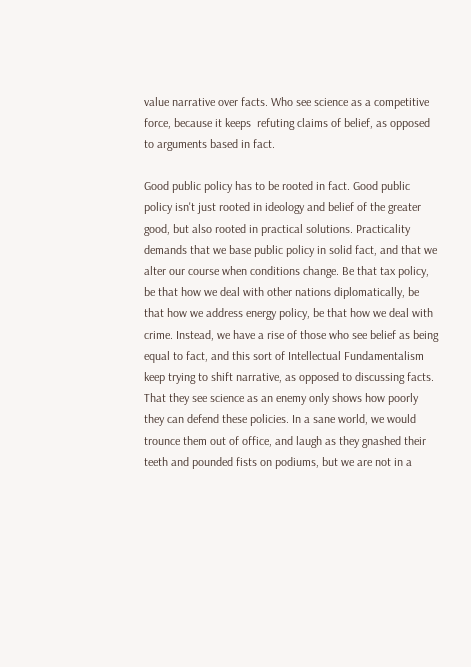value narrative over facts. Who see science as a competitive force, because it keeps  refuting claims of belief, as opposed to arguments based in fact.

Good public policy has to be rooted in fact. Good public policy isn't just rooted in ideology and belief of the greater good, but also rooted in practical solutions. Practicality demands that we base public policy in solid fact, and that we alter our course when conditions change. Be that tax policy, be that how we deal with other nations diplomatically, be that how we address energy policy, be that how we deal with crime. Instead, we have a rise of those who see belief as being equal to fact, and this sort of Intellectual Fundamentalism keep trying to shift narrative, as opposed to discussing facts. That they see science as an enemy only shows how poorly they can defend these policies. In a sane world, we would trounce them out of office, and laugh as they gnashed their teeth and pounded fists on podiums, but we are not in a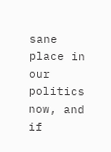sane place in our politics now, and if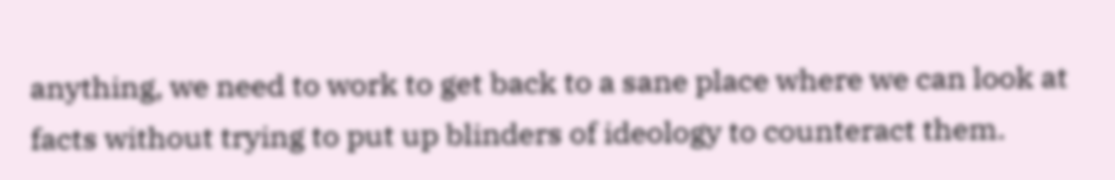anything, we need to work to get back to a sane place where we can look at facts without trying to put up blinders of ideology to counteract them.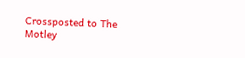Crossposted to The Motley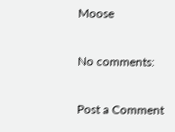Moose

No comments:

Post a Comment